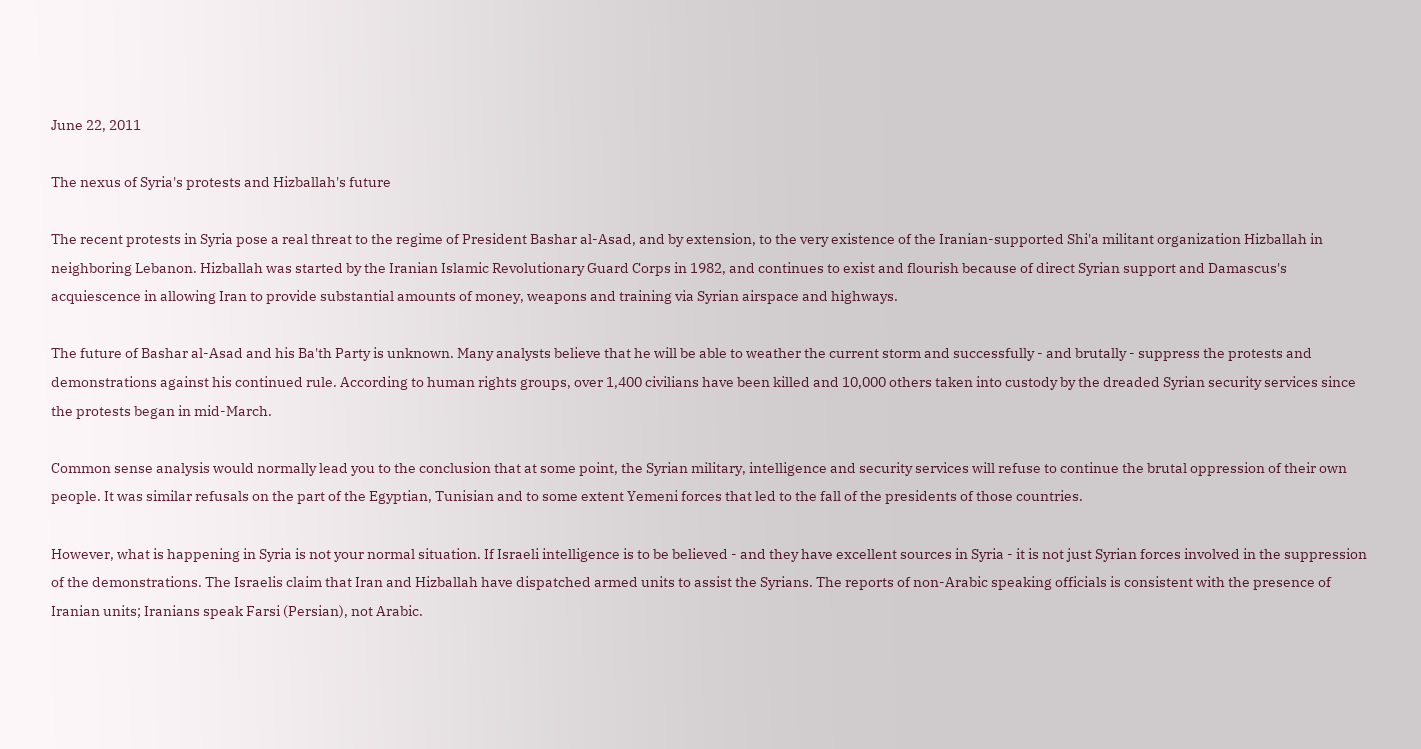June 22, 2011

The nexus of Syria's protests and Hizballah's future

The recent protests in Syria pose a real threat to the regime of President Bashar al-Asad, and by extension, to the very existence of the Iranian-supported Shi'a militant organization Hizballah in neighboring Lebanon. Hizballah was started by the Iranian Islamic Revolutionary Guard Corps in 1982, and continues to exist and flourish because of direct Syrian support and Damascus's acquiescence in allowing Iran to provide substantial amounts of money, weapons and training via Syrian airspace and highways.

The future of Bashar al-Asad and his Ba'th Party is unknown. Many analysts believe that he will be able to weather the current storm and successfully - and brutally - suppress the protests and demonstrations against his continued rule. According to human rights groups, over 1,400 civilians have been killed and 10,000 others taken into custody by the dreaded Syrian security services since the protests began in mid-March.

Common sense analysis would normally lead you to the conclusion that at some point, the Syrian military, intelligence and security services will refuse to continue the brutal oppression of their own people. It was similar refusals on the part of the Egyptian, Tunisian and to some extent Yemeni forces that led to the fall of the presidents of those countries.

However, what is happening in Syria is not your normal situation. If Israeli intelligence is to be believed - and they have excellent sources in Syria - it is not just Syrian forces involved in the suppression of the demonstrations. The Israelis claim that Iran and Hizballah have dispatched armed units to assist the Syrians. The reports of non-Arabic speaking officials is consistent with the presence of Iranian units; Iranians speak Farsi (Persian), not Arabic.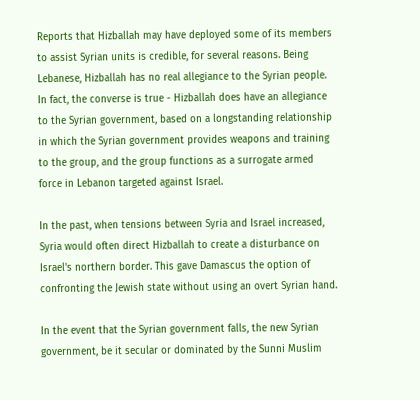Reports that Hizballah may have deployed some of its members to assist Syrian units is credible, for several reasons. Being Lebanese, Hizballah has no real allegiance to the Syrian people. In fact, the converse is true - Hizballah does have an allegiance to the Syrian government, based on a longstanding relationship in which the Syrian government provides weapons and training to the group, and the group functions as a surrogate armed force in Lebanon targeted against Israel.

In the past, when tensions between Syria and Israel increased, Syria would often direct Hizballah to create a disturbance on Israel's northern border. This gave Damascus the option of confronting the Jewish state without using an overt Syrian hand.

In the event that the Syrian government falls, the new Syrian government, be it secular or dominated by the Sunni Muslim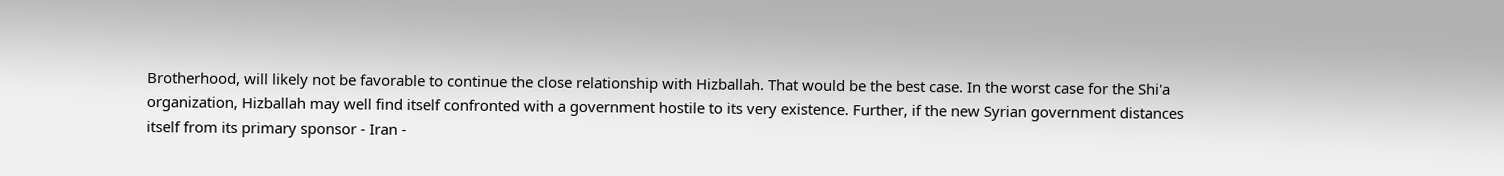Brotherhood, will likely not be favorable to continue the close relationship with Hizballah. That would be the best case. In the worst case for the Shi'a organization, Hizballah may well find itself confronted with a government hostile to its very existence. Further, if the new Syrian government distances itself from its primary sponsor - Iran -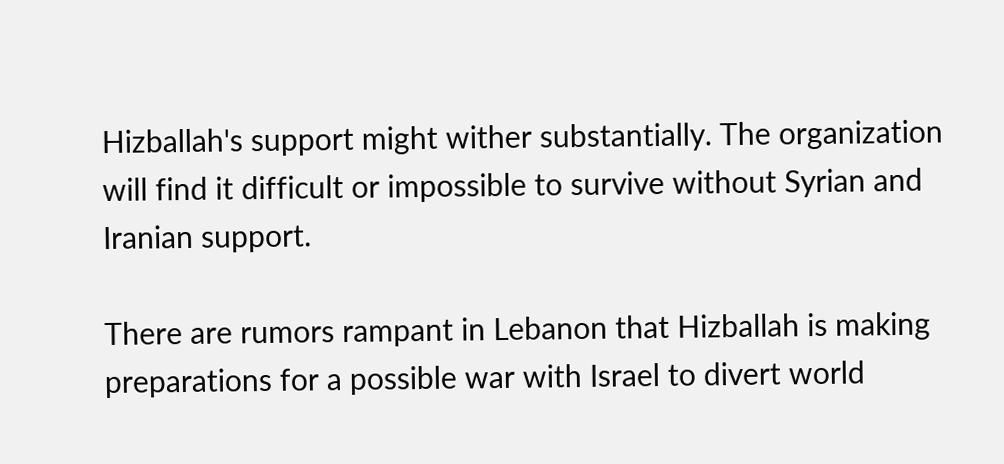Hizballah's support might wither substantially. The organization will find it difficult or impossible to survive without Syrian and Iranian support.

There are rumors rampant in Lebanon that Hizballah is making preparations for a possible war with Israel to divert world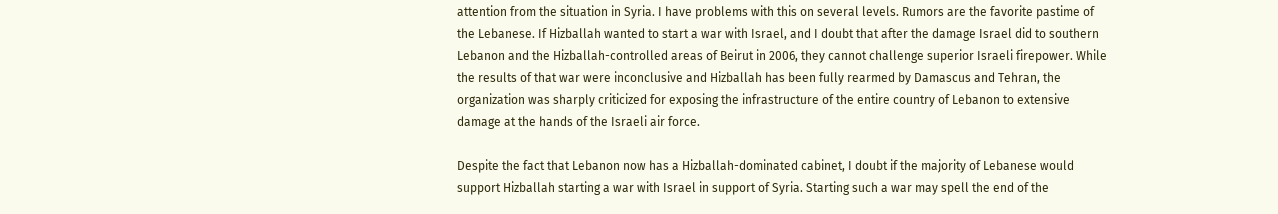attention from the situation in Syria. I have problems with this on several levels. Rumors are the favorite pastime of the Lebanese. If Hizballah wanted to start a war with Israel, and I doubt that after the damage Israel did to southern Lebanon and the Hizballah-controlled areas of Beirut in 2006, they cannot challenge superior Israeli firepower. While the results of that war were inconclusive and Hizballah has been fully rearmed by Damascus and Tehran, the organization was sharply criticized for exposing the infrastructure of the entire country of Lebanon to extensive damage at the hands of the Israeli air force.

Despite the fact that Lebanon now has a Hizballah-dominated cabinet, I doubt if the majority of Lebanese would support Hizballah starting a war with Israel in support of Syria. Starting such a war may spell the end of the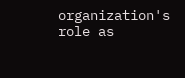organization's role as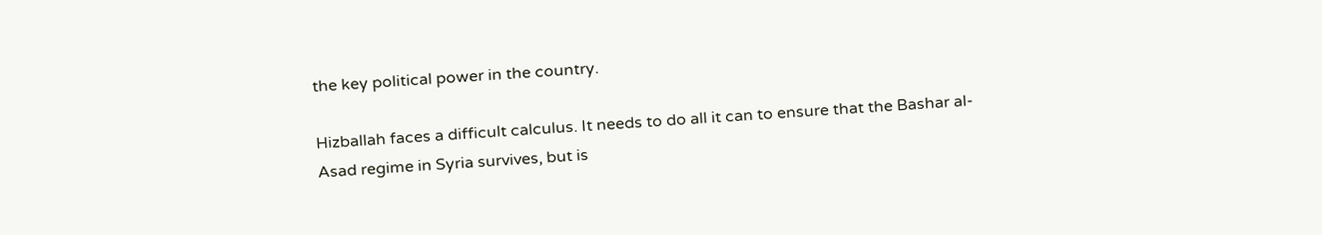the key political power in the country.

Hizballah faces a difficult calculus. It needs to do all it can to ensure that the Bashar al-Asad regime in Syria survives, but is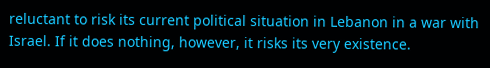reluctant to risk its current political situation in Lebanon in a war with Israel. If it does nothing, however, it risks its very existence.